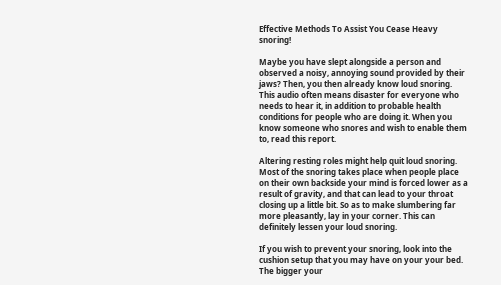Effective Methods To Assist You Cease Heavy snoring!

Maybe you have slept alongside a person and observed a noisy, annoying sound provided by their jaws? Then, you then already know loud snoring. This audio often means disaster for everyone who needs to hear it, in addition to probable health conditions for people who are doing it. When you know someone who snores and wish to enable them to, read this report.

Altering resting roles might help quit loud snoring. Most of the snoring takes place when people place on their own backside your mind is forced lower as a result of gravity, and that can lead to your throat closing up a little bit. So as to make slumbering far more pleasantly, lay in your corner. This can definitely lessen your loud snoring.

If you wish to prevent your snoring, look into the cushion setup that you may have on your your bed. The bigger your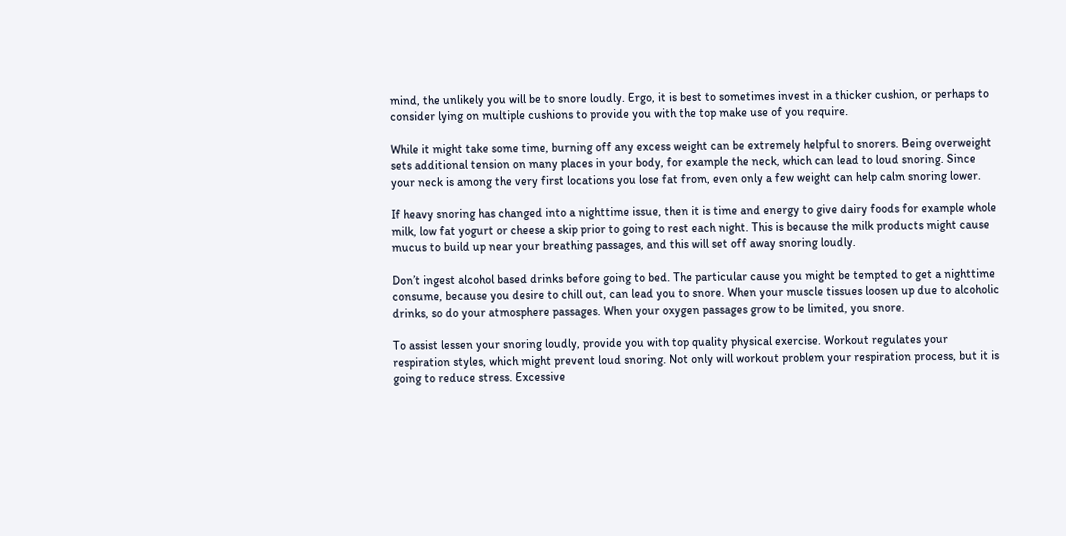mind, the unlikely you will be to snore loudly. Ergo, it is best to sometimes invest in a thicker cushion, or perhaps to consider lying on multiple cushions to provide you with the top make use of you require.

While it might take some time, burning off any excess weight can be extremely helpful to snorers. Being overweight sets additional tension on many places in your body, for example the neck, which can lead to loud snoring. Since your neck is among the very first locations you lose fat from, even only a few weight can help calm snoring lower.

If heavy snoring has changed into a nighttime issue, then it is time and energy to give dairy foods for example whole milk, low fat yogurt or cheese a skip prior to going to rest each night. This is because the milk products might cause mucus to build up near your breathing passages, and this will set off away snoring loudly.

Don’t ingest alcohol based drinks before going to bed. The particular cause you might be tempted to get a nighttime consume, because you desire to chill out, can lead you to snore. When your muscle tissues loosen up due to alcoholic drinks, so do your atmosphere passages. When your oxygen passages grow to be limited, you snore.

To assist lessen your snoring loudly, provide you with top quality physical exercise. Workout regulates your respiration styles, which might prevent loud snoring. Not only will workout problem your respiration process, but it is going to reduce stress. Excessive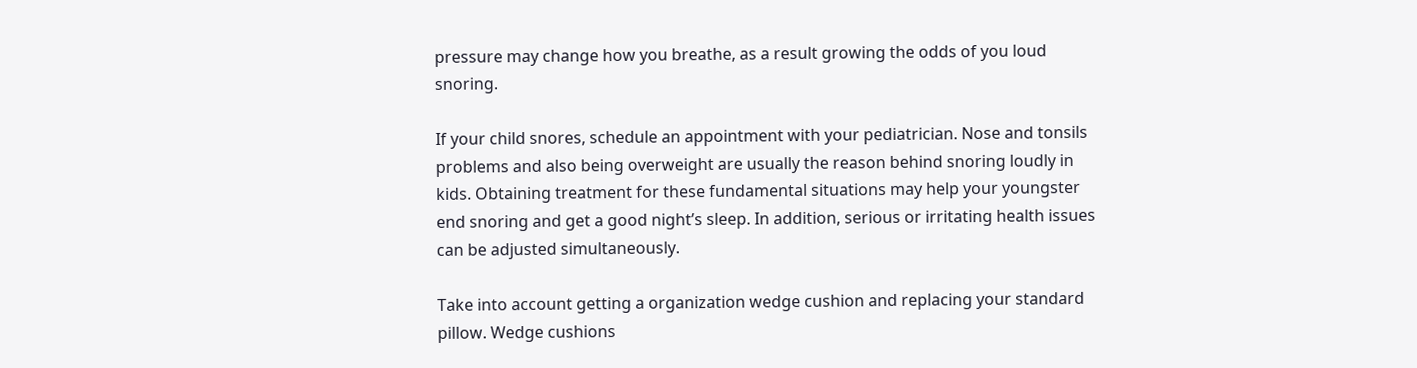pressure may change how you breathe, as a result growing the odds of you loud snoring.

If your child snores, schedule an appointment with your pediatrician. Nose and tonsils problems and also being overweight are usually the reason behind snoring loudly in kids. Obtaining treatment for these fundamental situations may help your youngster end snoring and get a good night’s sleep. In addition, serious or irritating health issues can be adjusted simultaneously.

Take into account getting a organization wedge cushion and replacing your standard pillow. Wedge cushions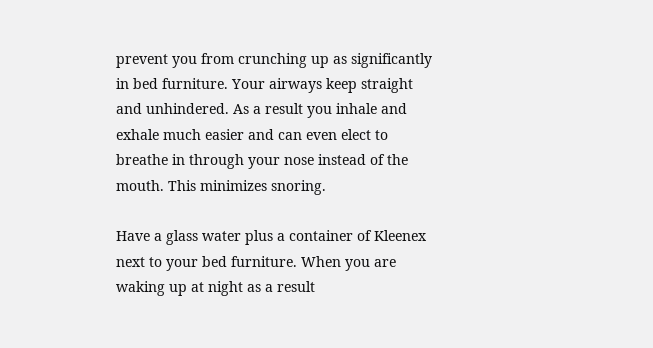prevent you from crunching up as significantly in bed furniture. Your airways keep straight and unhindered. As a result you inhale and exhale much easier and can even elect to breathe in through your nose instead of the mouth. This minimizes snoring.

Have a glass water plus a container of Kleenex next to your bed furniture. When you are waking up at night as a result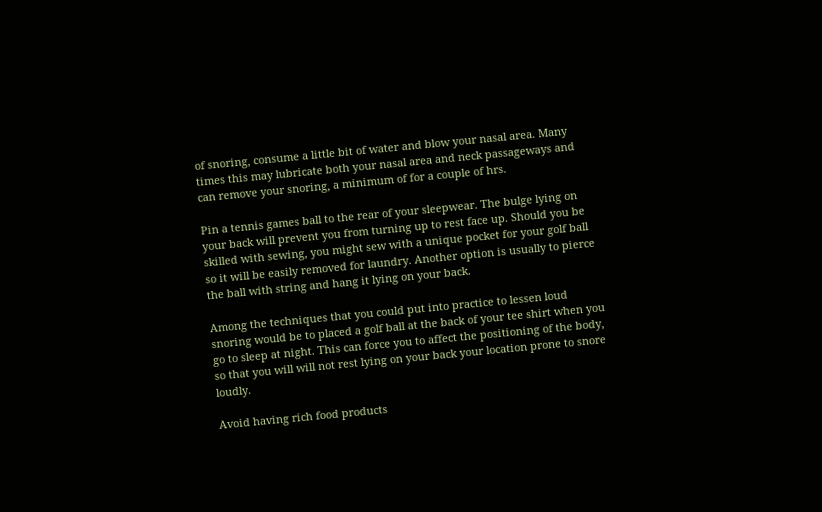of snoring, consume a little bit of water and blow your nasal area. Many times this may lubricate both your nasal area and neck passageways and can remove your snoring, a minimum of for a couple of hrs.

Pin a tennis games ball to the rear of your sleepwear. The bulge lying on your back will prevent you from turning up to rest face up. Should you be skilled with sewing, you might sew with a unique pocket for your golf ball so it will be easily removed for laundry. Another option is usually to pierce the ball with string and hang it lying on your back.

Among the techniques that you could put into practice to lessen loud snoring would be to placed a golf ball at the back of your tee shirt when you go to sleep at night. This can force you to affect the positioning of the body, so that you will will not rest lying on your back your location prone to snore loudly.

Avoid having rich food products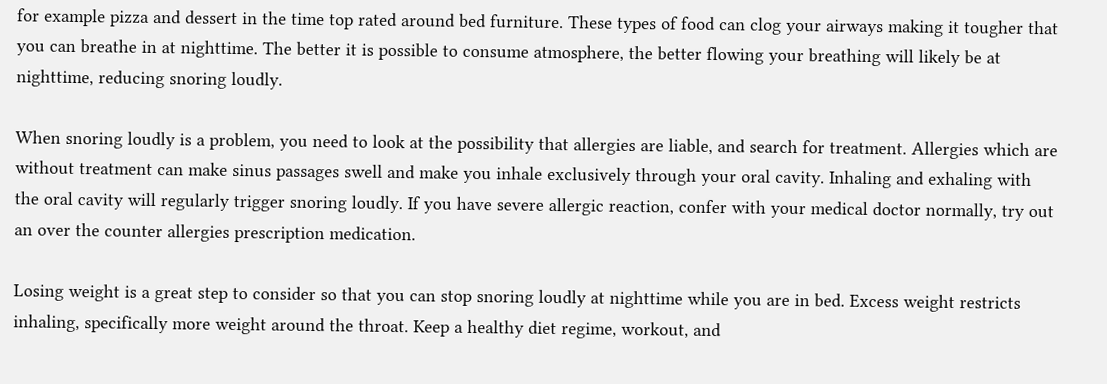for example pizza and dessert in the time top rated around bed furniture. These types of food can clog your airways making it tougher that you can breathe in at nighttime. The better it is possible to consume atmosphere, the better flowing your breathing will likely be at nighttime, reducing snoring loudly.

When snoring loudly is a problem, you need to look at the possibility that allergies are liable, and search for treatment. Allergies which are without treatment can make sinus passages swell and make you inhale exclusively through your oral cavity. Inhaling and exhaling with the oral cavity will regularly trigger snoring loudly. If you have severe allergic reaction, confer with your medical doctor normally, try out an over the counter allergies prescription medication.

Losing weight is a great step to consider so that you can stop snoring loudly at nighttime while you are in bed. Excess weight restricts inhaling, specifically more weight around the throat. Keep a healthy diet regime, workout, and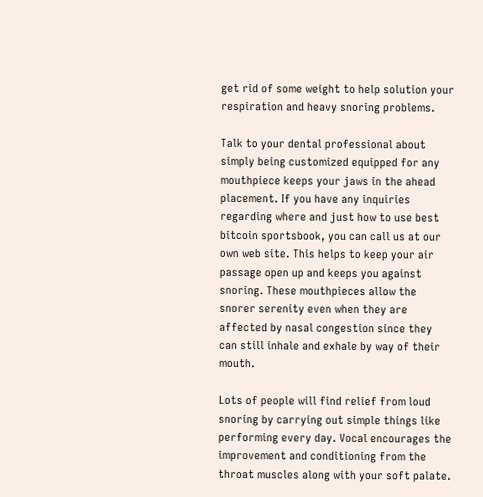get rid of some weight to help solution your respiration and heavy snoring problems.

Talk to your dental professional about simply being customized equipped for any mouthpiece keeps your jaws in the ahead placement. If you have any inquiries regarding where and just how to use best bitcoin sportsbook, you can call us at our own web site. This helps to keep your air passage open up and keeps you against snoring. These mouthpieces allow the snorer serenity even when they are affected by nasal congestion since they can still inhale and exhale by way of their mouth.

Lots of people will find relief from loud snoring by carrying out simple things like performing every day. Vocal encourages the improvement and conditioning from the throat muscles along with your soft palate.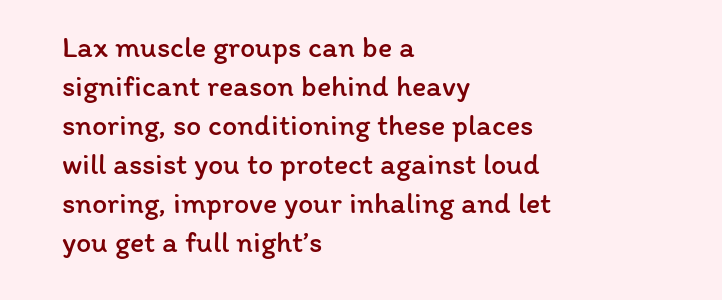Lax muscle groups can be a significant reason behind heavy snoring, so conditioning these places will assist you to protect against loud snoring, improve your inhaling and let you get a full night’s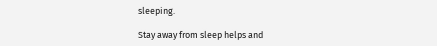sleeping.

Stay away from sleep helps and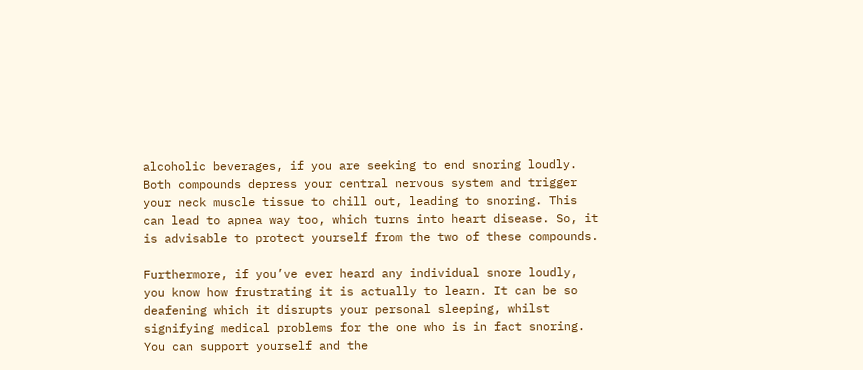alcoholic beverages, if you are seeking to end snoring loudly. Both compounds depress your central nervous system and trigger your neck muscle tissue to chill out, leading to snoring. This can lead to apnea way too, which turns into heart disease. So, it is advisable to protect yourself from the two of these compounds.

Furthermore, if you’ve ever heard any individual snore loudly, you know how frustrating it is actually to learn. It can be so deafening which it disrupts your personal sleeping, whilst signifying medical problems for the one who is in fact snoring. You can support yourself and the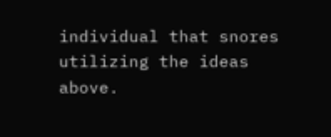individual that snores utilizing the ideas above.